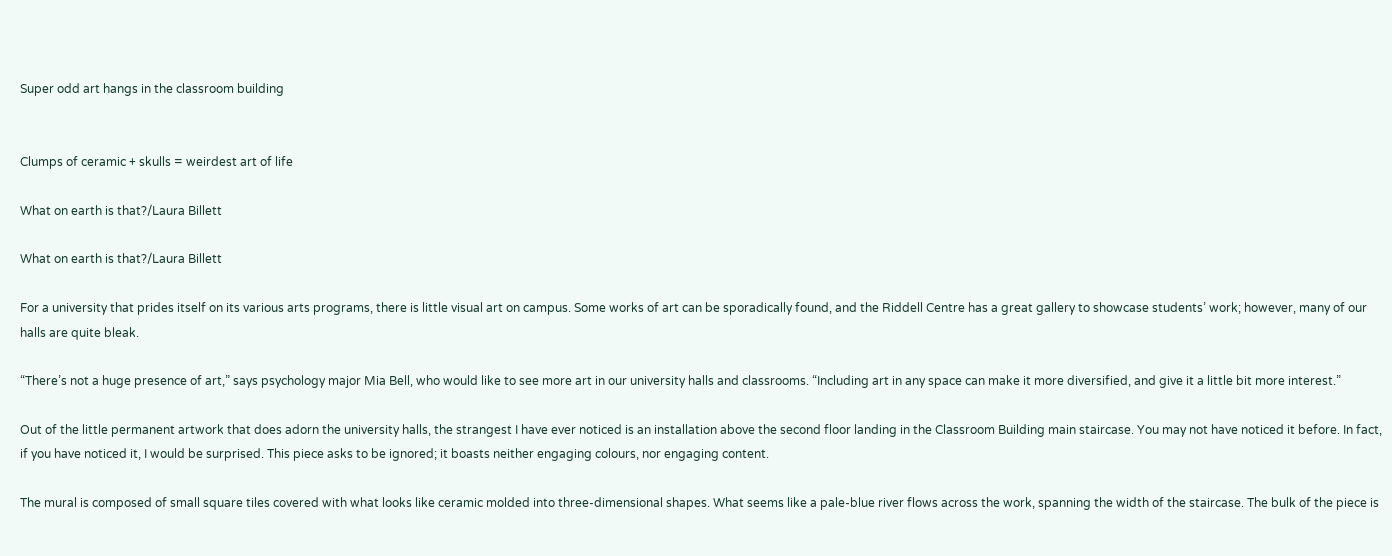Super odd art hangs in the classroom building


Clumps of ceramic + skulls = weirdest art of life

What on earth is that?/Laura Billett

What on earth is that?/Laura Billett

For a university that prides itself on its various arts programs, there is little visual art on campus. Some works of art can be sporadically found, and the Riddell Centre has a great gallery to showcase students’ work; however, many of our halls are quite bleak.

“There’s not a huge presence of art,” says psychology major Mia Bell, who would like to see more art in our university halls and classrooms. “Including art in any space can make it more diversified, and give it a little bit more interest.”

Out of the little permanent artwork that does adorn the university halls, the strangest I have ever noticed is an installation above the second floor landing in the Classroom Building main staircase. You may not have noticed it before. In fact, if you have noticed it, I would be surprised. This piece asks to be ignored; it boasts neither engaging colours, nor engaging content.

The mural is composed of small square tiles covered with what looks like ceramic molded into three-dimensional shapes. What seems like a pale-blue river flows across the work, spanning the width of the staircase. The bulk of the piece is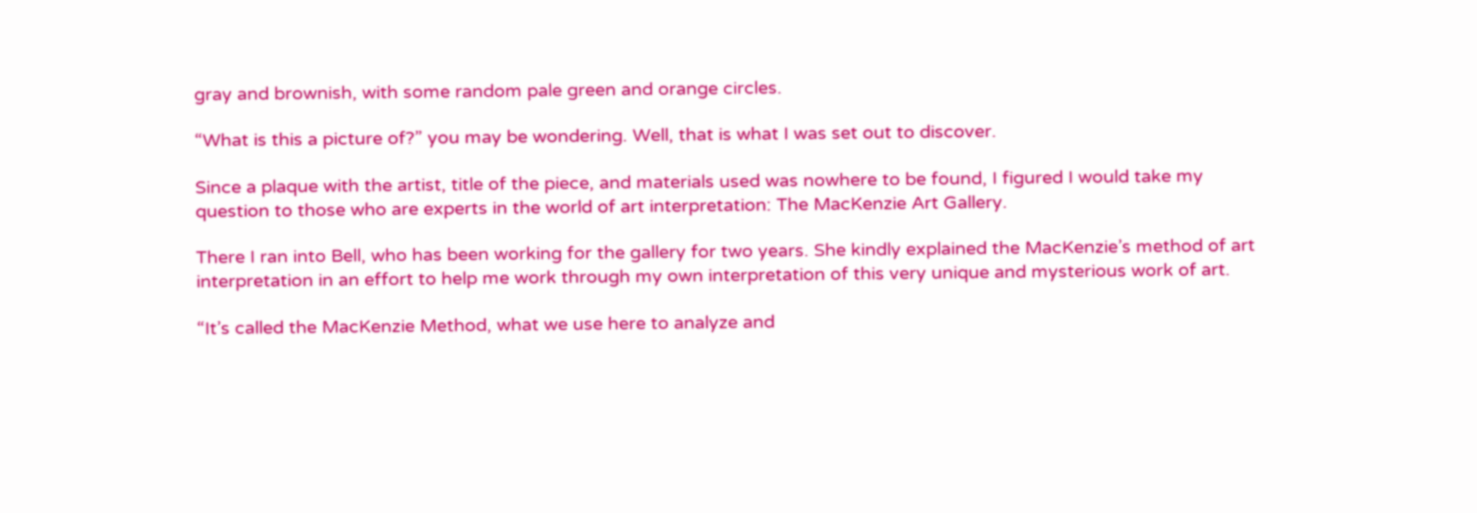gray and brownish, with some random pale green and orange circles.

“What is this a picture of?” you may be wondering. Well, that is what I was set out to discover.

Since a plaque with the artist, title of the piece, and materials used was nowhere to be found, I figured I would take my question to those who are experts in the world of art interpretation: The MacKenzie Art Gallery.

There I ran into Bell, who has been working for the gallery for two years. She kindly explained the MacKenzie’s method of art interpretation in an effort to help me work through my own interpretation of this very unique and mysterious work of art.

“It’s called the MacKenzie Method, what we use here to analyze and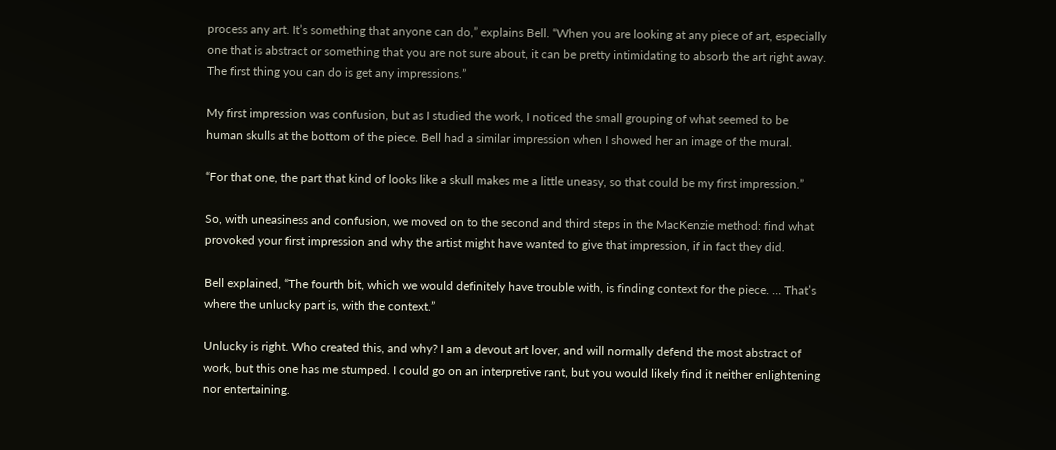process any art. It’s something that anyone can do,” explains Bell. “When you are looking at any piece of art, especially one that is abstract or something that you are not sure about, it can be pretty intimidating to absorb the art right away. The first thing you can do is get any impressions.”

My first impression was confusion, but as I studied the work, I noticed the small grouping of what seemed to be human skulls at the bottom of the piece. Bell had a similar impression when I showed her an image of the mural.

“For that one, the part that kind of looks like a skull makes me a little uneasy, so that could be my first impression.”

So, with uneasiness and confusion, we moved on to the second and third steps in the MacKenzie method: find what provoked your first impression and why the artist might have wanted to give that impression, if in fact they did.

Bell explained, “The fourth bit, which we would definitely have trouble with, is finding context for the piece. … That’s where the unlucky part is, with the context.”

Unlucky is right. Who created this, and why? I am a devout art lover, and will normally defend the most abstract of work, but this one has me stumped. I could go on an interpretive rant, but you would likely find it neither enlightening nor entertaining.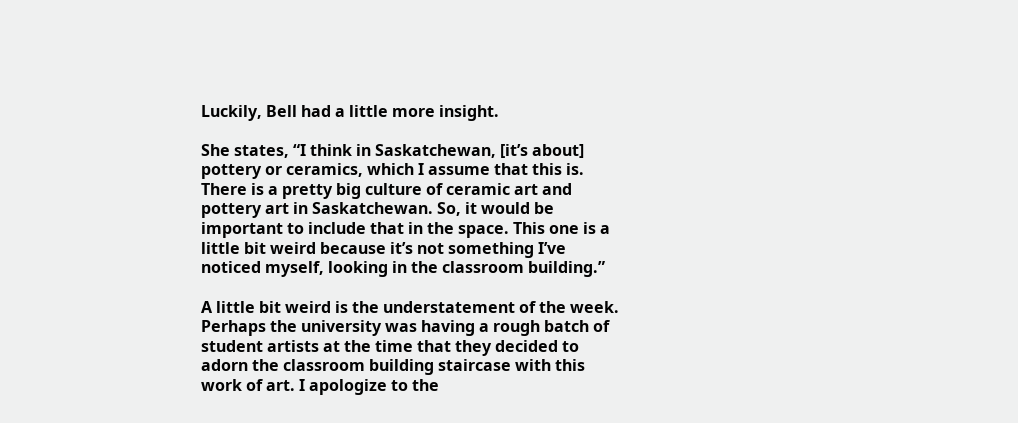Luckily, Bell had a little more insight.

She states, “I think in Saskatchewan, [it’s about] pottery or ceramics, which I assume that this is. There is a pretty big culture of ceramic art and pottery art in Saskatchewan. So, it would be important to include that in the space. This one is a little bit weird because it’s not something I’ve noticed myself, looking in the classroom building.”

A little bit weird is the understatement of the week. Perhaps the university was having a rough batch of student artists at the time that they decided to adorn the classroom building staircase with this work of art. I apologize to the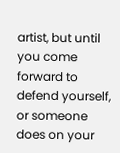artist, but until you come forward to defend yourself, or someone does on your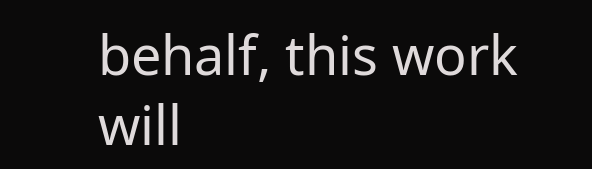behalf, this work will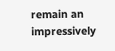remain an impressively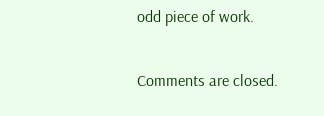odd piece of work.

Comments are closed.